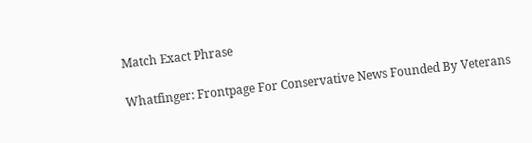Match Exact Phrase

Whatfinger: Frontpage For Conservative News Founded By Veterans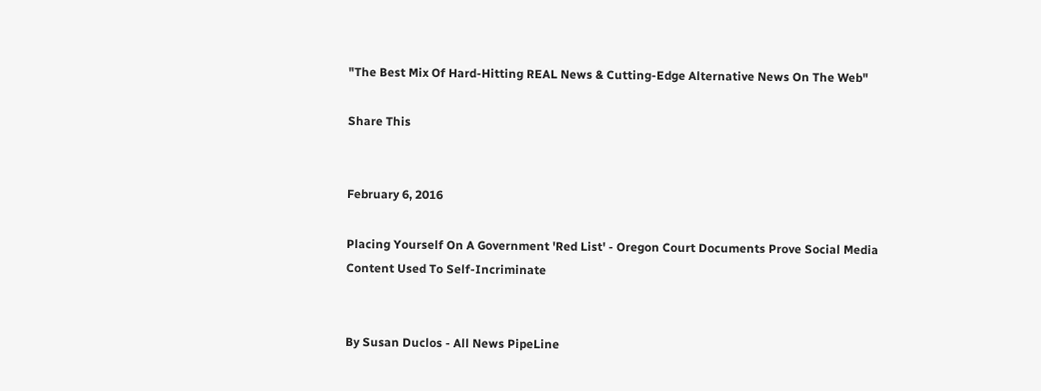"The Best Mix Of Hard-Hitting REAL News & Cutting-Edge Alternative News On The Web"

Share This


February 6, 2016

Placing Yourself On A Government 'Red List' - Oregon Court Documents Prove Social Media Content Used To Self-Incriminate


By Susan Duclos - All News PipeLine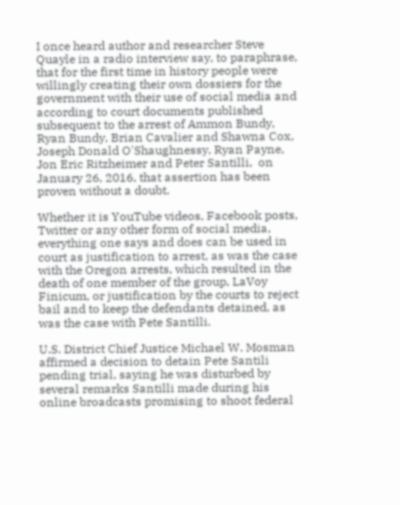I once heard author and researcher Steve Quayle in a radio interview say, to paraphrase, that for the first time in history people were willingly creating their own dossiers for the government with their use of social media and according to court documents published subsequent to the arrest of Ammon Bundy, Ryan Bundy, Brian Cavalier and Shawna Cox, Joseph Donald O'Shaughnessy, Ryan Payne, Jon Eric Ritzheimer and Peter Santilli,  on January 26, 2016, that assertion has been proven without a doubt.

Whether it is YouTube videos, Facebook posts, Twitter or any other form of social media, everything one says and does can be used in court as justification to arrest, as was the case with the Oregon arrests, which resulted in the death of one member of the group, LaVoy Finicum, or justification by the courts to reject bail and to keep the defendants detained, as was the case with Pete Santilli.

U.S. District Chief Justice Michael W. Mosman affirmed a decision to detain Pete Santili pending trial, saying he was disturbed by several remarks Santilli made during his online broadcasts promising to shoot federal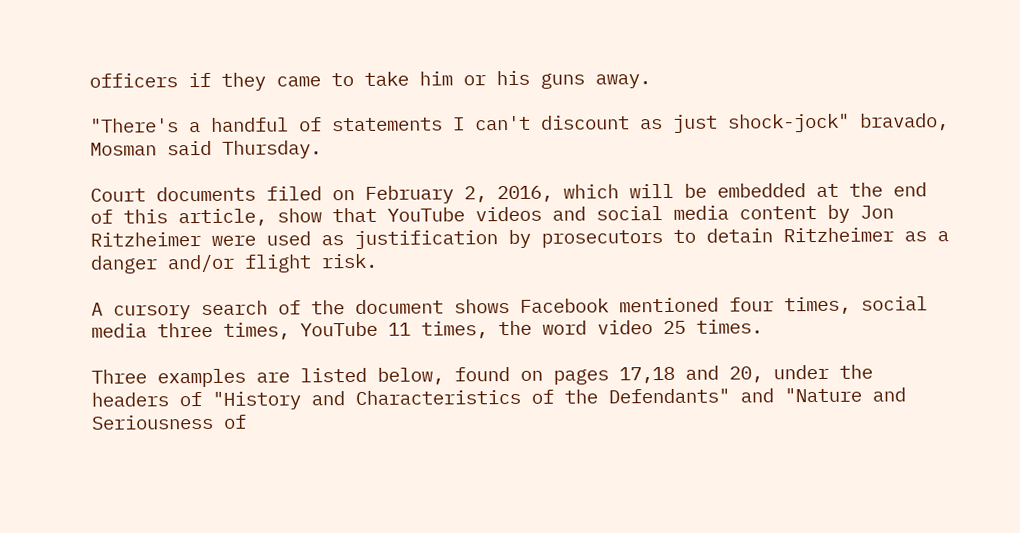officers if they came to take him or his guns away.

"There's a handful of statements I can't discount as just shock-jock" bravado, Mosman said Thursday.

Court documents filed on February 2, 2016, which will be embedded at the end of this article, show that YouTube videos and social media content by Jon Ritzheimer were used as justification by prosecutors to detain Ritzheimer as a danger and/or flight risk.

A cursory search of the document shows Facebook mentioned four times, social media three times, YouTube 11 times, the word video 25 times.

Three examples are listed below, found on pages 17,18 and 20, under the headers of "History and Characteristics of the Defendants" and "Nature and Seriousness of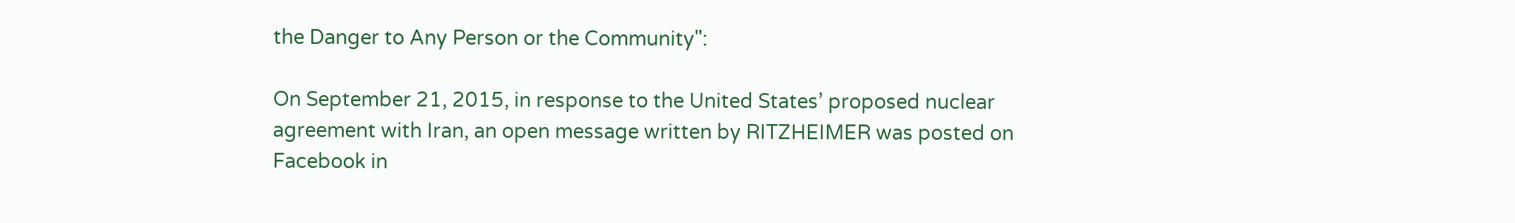the Danger to Any Person or the Community":

On September 21, 2015, in response to the United States’ proposed nuclear agreement with Iran, an open message written by RITZHEIMER was posted on Facebook in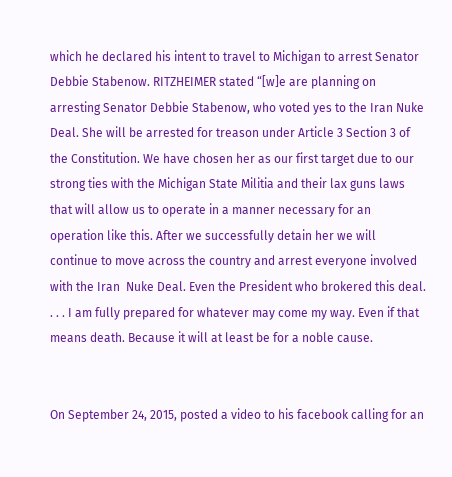which he declared his intent to travel to Michigan to arrest Senator Debbie Stabenow. RITZHEIMER stated “[w]e are planning on arresting Senator Debbie Stabenow, who voted yes to the Iran Nuke Deal. She will be arrested for treason under Article 3 Section 3 of the Constitution. We have chosen her as our first target due to our strong ties with the Michigan State Militia and their lax guns laws that will allow us to operate in a manner necessary for an operation like this. After we successfully detain her we will continue to move across the country and arrest everyone involved with the Iran  Nuke Deal. Even the President who brokered this deal. . . . I am fully prepared for whatever may come my way. Even if that means death. Because it will at least be for a noble cause.


On September 24, 2015, posted a video to his facebook calling for an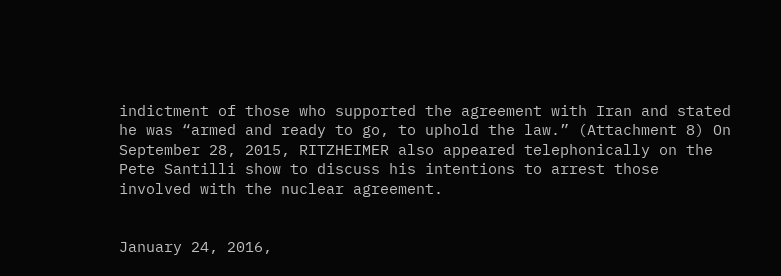indictment of those who supported the agreement with Iran and stated he was “armed and ready to go, to uphold the law.” (Attachment 8) On September 28, 2015, RITZHEIMER also appeared telephonically on the Pete Santilli show to discuss his intentions to arrest those involved with the nuclear agreement.


January 24, 2016,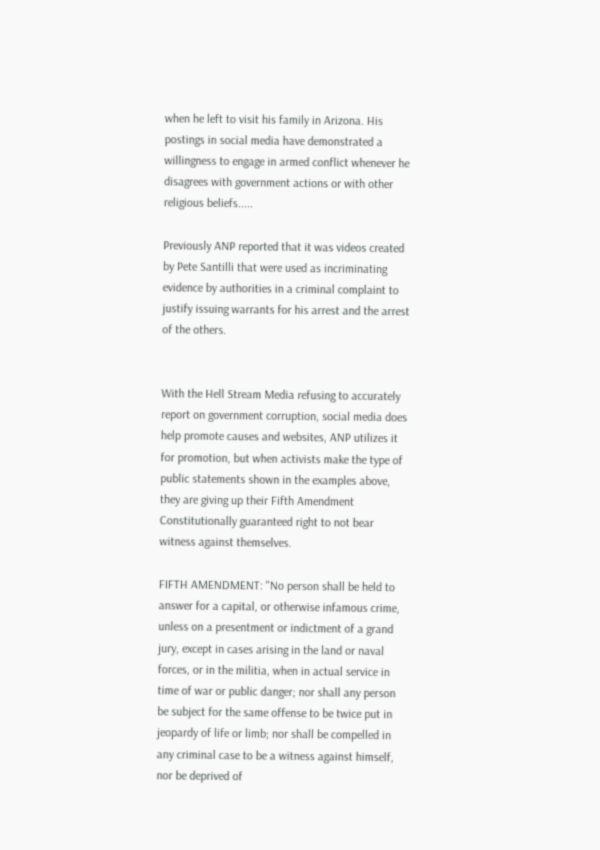when he left to visit his family in Arizona. His postings in social media have demonstrated a willingness to engage in armed conflict whenever he disagrees with government actions or with other religious beliefs.....

Previously ANP reported that it was videos created by Pete Santilli that were used as incriminating evidence by authorities in a criminal complaint to justify issuing warrants for his arrest and the arrest of the others.


With the Hell Stream Media refusing to accurately report on government corruption, social media does help promote causes and websites, ANP utilizes it for promotion, but when activists make the type of public statements shown in the examples above, they are giving up their Fifth Amendment Constitutionally guaranteed right to not bear witness against themselves.

FIFTH AMENDMENT: "No person shall be held to answer for a capital, or otherwise infamous crime, unless on a presentment or indictment of a grand jury, except in cases arising in the land or naval forces, or in the militia, when in actual service in time of war or public danger; nor shall any person be subject for the same offense to be twice put in jeopardy of life or limb; nor shall be compelled in any criminal case to be a witness against himself, nor be deprived of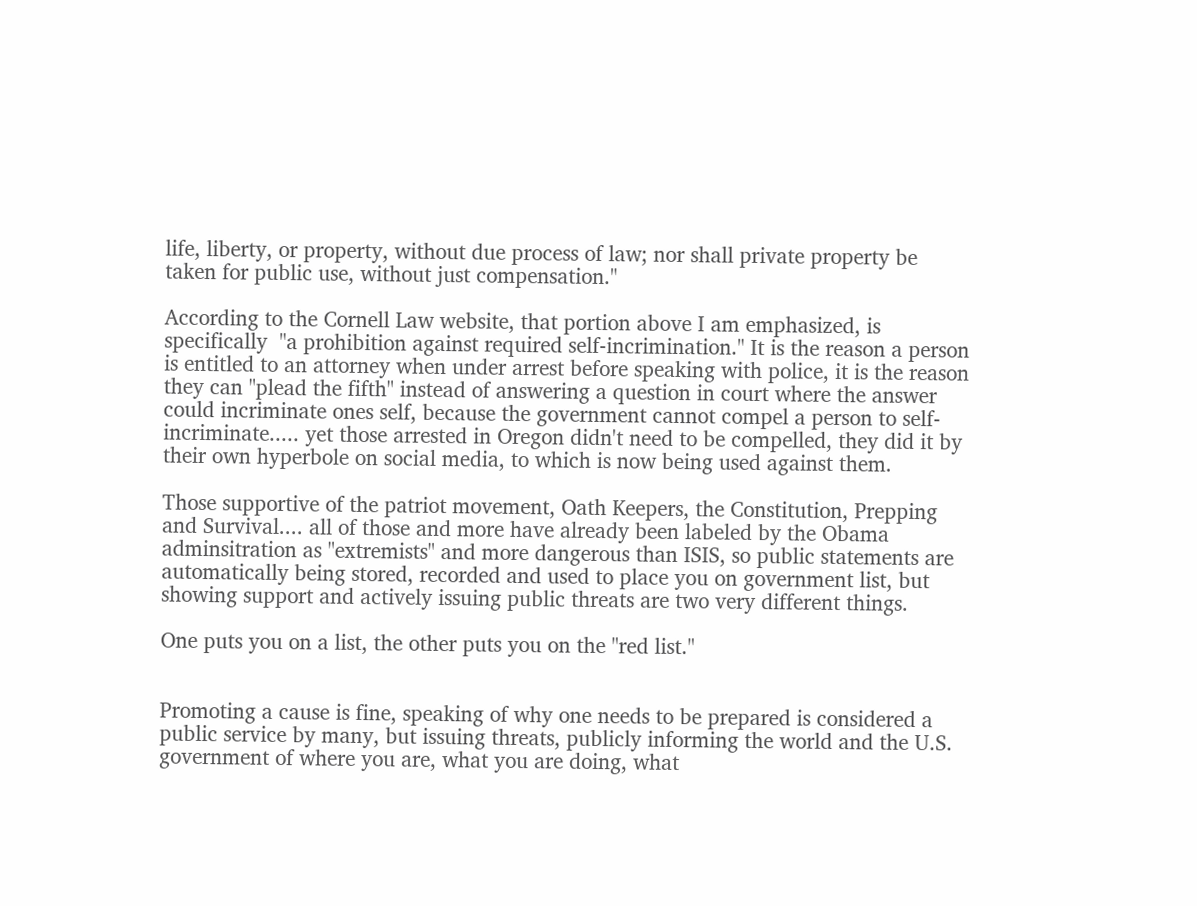life, liberty, or property, without due process of law; nor shall private property be taken for public use, without just compensation."

According to the Cornell Law website, that portion above I am emphasized, is specifically  "a prohibition against required self-incrimination." It is the reason a person is entitled to an attorney when under arrest before speaking with police, it is the reason they can "plead the fifth" instead of answering a question in court where the answer could incriminate ones self, because the government cannot compel a person to self-incriminate..... yet those arrested in Oregon didn't need to be compelled, they did it by their own hyperbole on social media, to which is now being used against them.

Those supportive of the patriot movement, Oath Keepers, the Constitution, Prepping and Survival.... all of those and more have already been labeled by the Obama adminsitration as "extremists" and more dangerous than ISIS, so public statements are automatically being stored, recorded and used to place you on government list, but showing support and actively issuing public threats are two very different things.

One puts you on a list, the other puts you on the "red list."


Promoting a cause is fine, speaking of why one needs to be prepared is considered a public service by many, but issuing threats, publicly informing the world and the U.S. government of where you are, what you are doing, what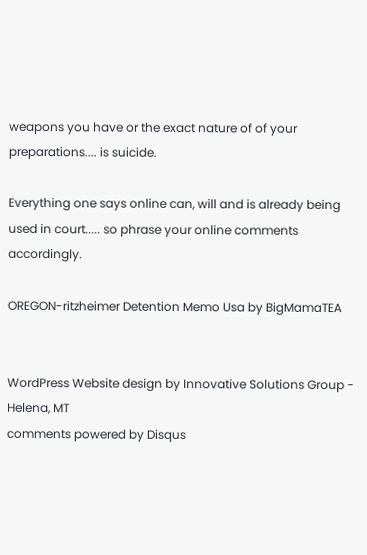weapons you have or the exact nature of of your preparations.... is suicide.

Everything one says online can, will and is already being used in court..... so phrase your online comments accordingly.

OREGON-ritzheimer Detention Memo Usa by BigMamaTEA


WordPress Website design by Innovative Solutions Group - Helena, MT
comments powered by Disqus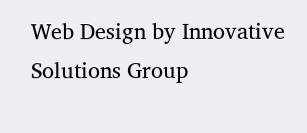Web Design by Innovative Solutions Group